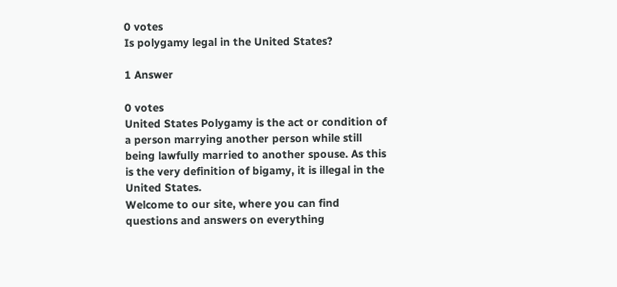0 votes
Is polygamy legal in the United States?

1 Answer

0 votes
United States Polygamy is the act or condition of a person marrying another person while still being lawfully married to another spouse. As this is the very definition of bigamy, it is illegal in the United States.
Welcome to our site, where you can find questions and answers on everything